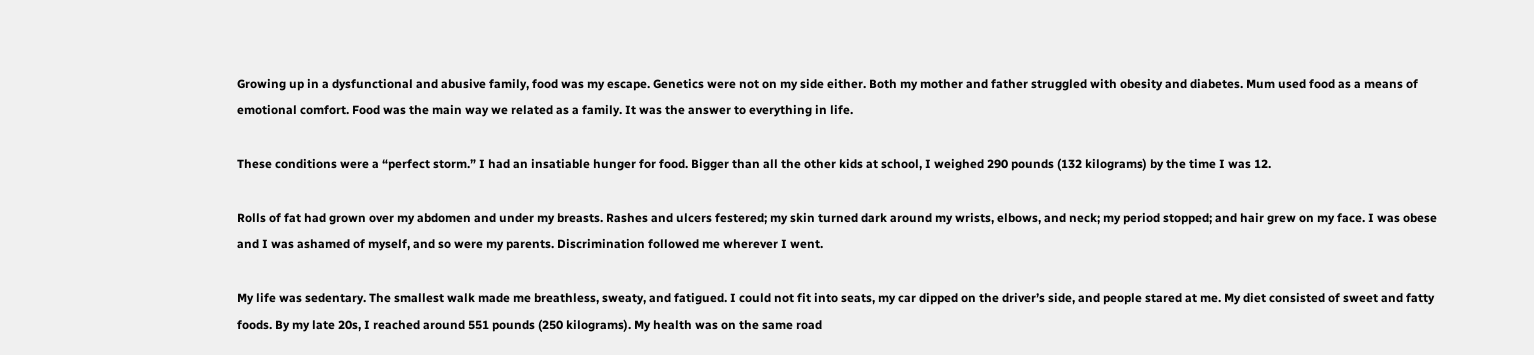Growing up in a dysfunctional and abusive family, food was my escape. Genetics were not on my side either. Both my mother and father struggled with obesity and diabetes. Mum used food as a means of emotional comfort. Food was the main way we related as a family. It was the answer to everything in life.

These conditions were a “perfect storm.” I had an insatiable hunger for food. Bigger than all the other kids at school, I weighed 290 pounds (132 kilograms) by the time I was 12.

Rolls of fat had grown over my abdomen and under my breasts. Rashes and ulcers festered; my skin turned dark around my wrists, elbows, and neck; my period stopped; and hair grew on my face. I was obese and I was ashamed of myself, and so were my parents. Discrimination followed me wherever I went.

My life was sedentary. The smallest walk made me breathless, sweaty, and fatigued. I could not fit into seats, my car dipped on the driver’s side, and people stared at me. My diet consisted of sweet and fatty foods. By my late 20s, I reached around 551 pounds (250 kilograms). My health was on the same road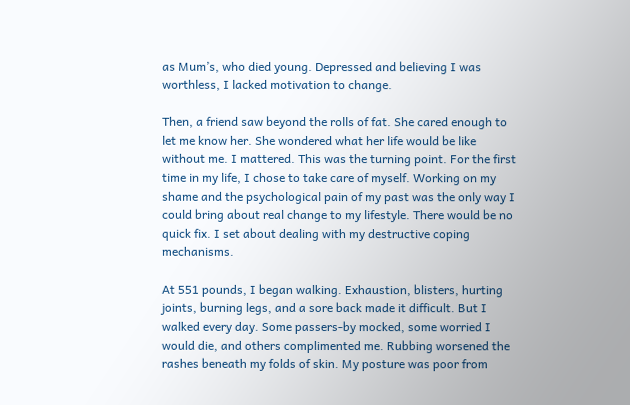as Mum’s, who died young. Depressed and believing I was worthless, I lacked motivation to change.

Then, a friend saw beyond the rolls of fat. She cared enough to let me know her. She wondered what her life would be like without me. I mattered. This was the turning point. For the first time in my life, I chose to take care of myself. Working on my shame and the psychological pain of my past was the only way I could bring about real change to my lifestyle. There would be no quick fix. I set about dealing with my destructive coping mechanisms.

At 551 pounds, I began walking. Exhaustion, blisters, hurting joints, burning legs, and a sore back made it difficult. But I walked every day. Some passers-by mocked, some worried I would die, and others complimented me. Rubbing worsened the rashes beneath my folds of skin. My posture was poor from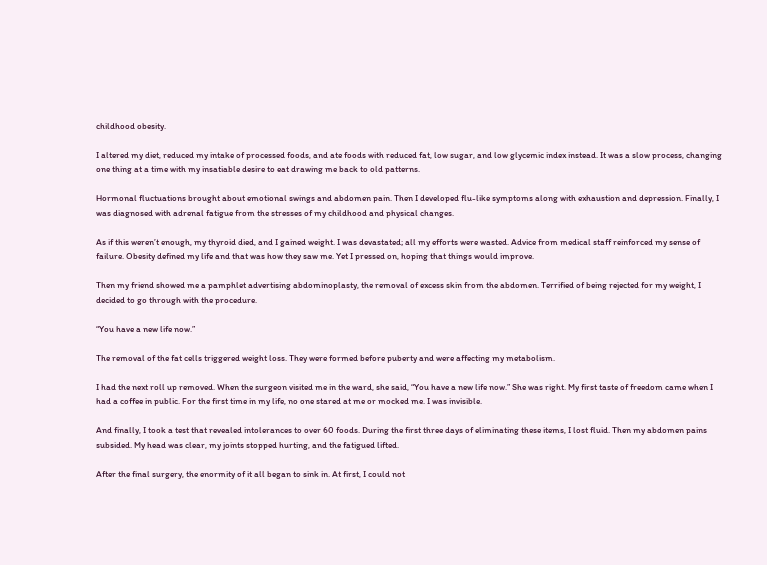childhood obesity.

I altered my diet, reduced my intake of processed foods, and ate foods with reduced fat, low sugar, and low glycemic index instead. It was a slow process, changing one thing at a time with my insatiable desire to eat drawing me back to old patterns.

Hormonal fluctuations brought about emotional swings and abdomen pain. Then I developed flu-like symptoms along with exhaustion and depression. Finally, I was diagnosed with adrenal fatigue from the stresses of my childhood and physical changes.

As if this weren’t enough, my thyroid died, and I gained weight. I was devastated; all my efforts were wasted. Advice from medical staff reinforced my sense of failure. Obesity defined my life and that was how they saw me. Yet I pressed on, hoping that things would improve.

Then my friend showed me a pamphlet advertising abdominoplasty, the removal of excess skin from the abdomen. Terrified of being rejected for my weight, I decided to go through with the procedure.

“You have a new life now.”

The removal of the fat cells triggered weight loss. They were formed before puberty and were affecting my metabolism.

I had the next roll up removed. When the surgeon visited me in the ward, she said, “You have a new life now.” She was right. My first taste of freedom came when I had a coffee in public. For the first time in my life, no one stared at me or mocked me. I was invisible.

And finally, I took a test that revealed intolerances to over 60 foods. During the first three days of eliminating these items, I lost fluid. Then my abdomen pains subsided. My head was clear, my joints stopped hurting, and the fatigued lifted.

After the final surgery, the enormity of it all began to sink in. At first, I could not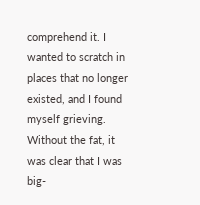comprehend it. I wanted to scratch in places that no longer existed, and I found myself grieving. Without the fat, it was clear that I was big-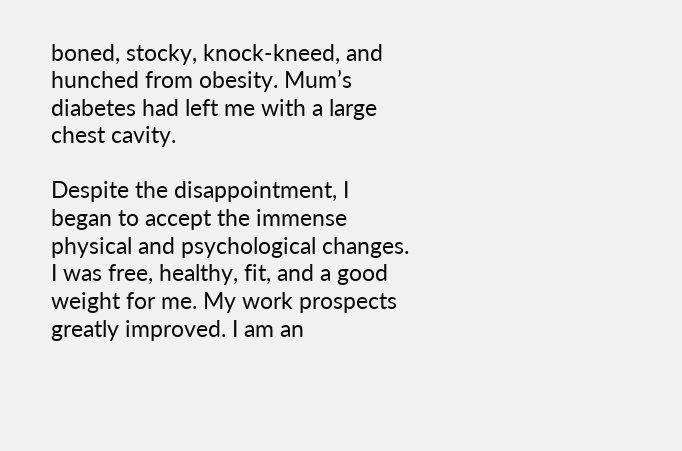boned, stocky, knock-kneed, and hunched from obesity. Mum’s diabetes had left me with a large chest cavity.

Despite the disappointment, I began to accept the immense physical and psychological changes. I was free, healthy, fit, and a good weight for me. My work prospects greatly improved. I am an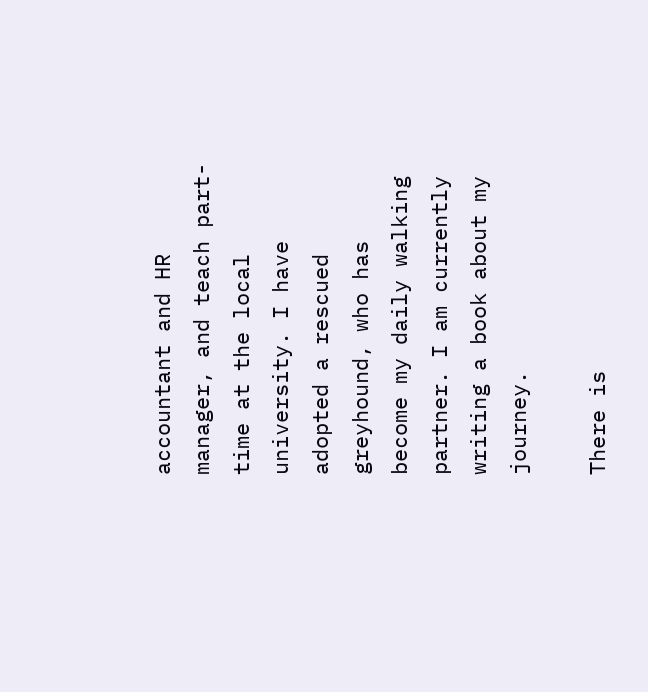accountant and HR manager, and teach part-time at the local university. I have adopted a rescued greyhound, who has become my daily walking partner. I am currently writing a book about my journey.

There is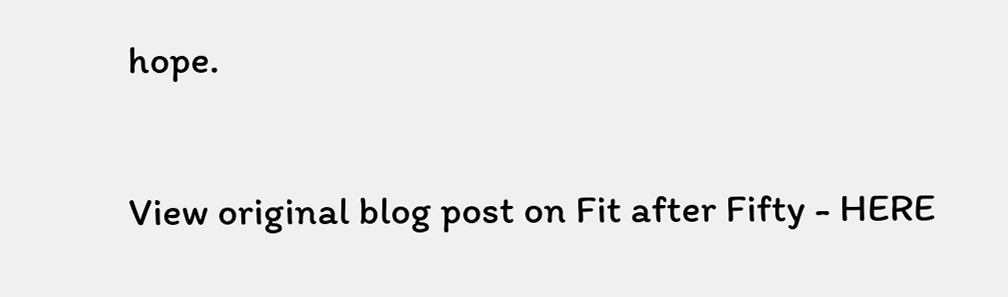hope.

View original blog post on Fit after Fifty - HERE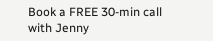Book a FREE 30-min call with Jenny